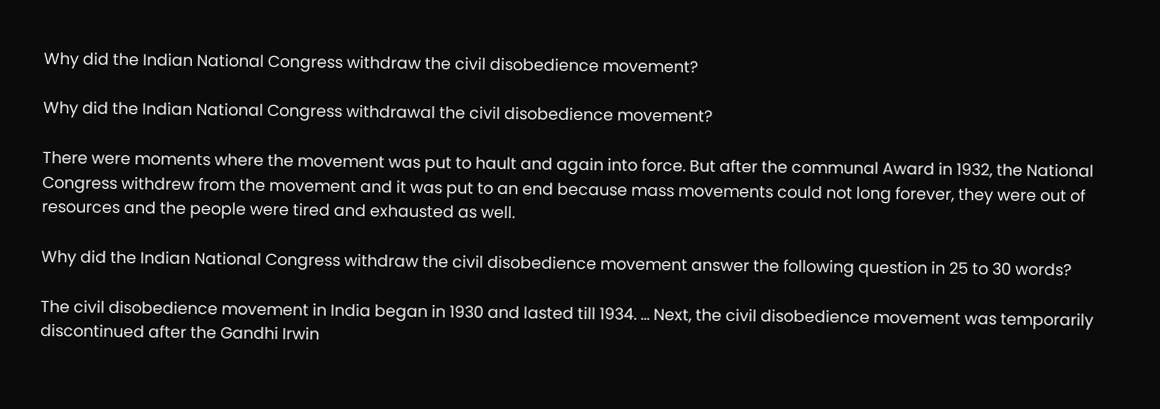Why did the Indian National Congress withdraw the civil disobedience movement?

Why did the Indian National Congress withdrawal the civil disobedience movement?

There were moments where the movement was put to hault and again into force. But after the communal Award in 1932, the National Congress withdrew from the movement and it was put to an end because mass movements could not long forever, they were out of resources and the people were tired and exhausted as well.

Why did the Indian National Congress withdraw the civil disobedience movement answer the following question in 25 to 30 words?

The civil disobedience movement in India began in 1930 and lasted till 1934. … Next, the civil disobedience movement was temporarily discontinued after the Gandhi Irwin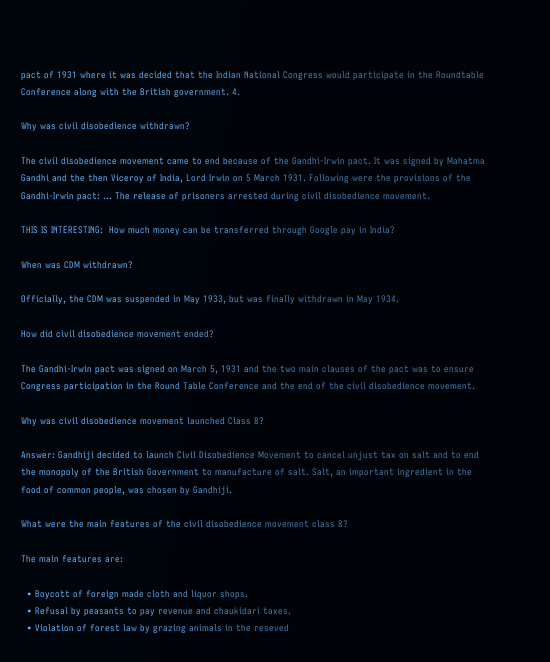pact of 1931 where it was decided that the Indian National Congress would participate in the Roundtable Conference along with the British government. 4.

Why was civil disobedience withdrawn?

The civil disobedience movement came to end because of the Gandhi-Irwin pact. It was signed by Mahatma Gandhi and the then Viceroy of India, Lord Irwin on 5 March 1931. Following were the provisions of the Gandhi-Irwin pact: … The release of prisoners arrested during civil disobedience movement.

THIS IS INTERESTING:  How much money can be transferred through Google pay in India?

When was CDM withdrawn?

Officially, the CDM was suspended in May 1933, but was finally withdrawn in May 1934.

How did civil disobedience movement ended?

The Gandhi-Irwin pact was signed on March 5, 1931 and the two main clauses of the pact was to ensure Congress participation in the Round Table Conference and the end of the civil disobedience movement.

Why was civil disobedience movement launched Class 8?

Answer: Gandhiji decided to launch Civil Disobedience Movement to cancel unjust tax on salt and to end the monopoly of the British Government to manufacture of salt. Salt, an important ingredient in the food of common people, was chosen by Gandhiji.

What were the main features of the civil disobedience movement class 8?

The main features are:

  • Boycott of foreign made cloth and liquor shops.
  • Refusal by peasants to pay revenue and chaukidari taxes.
  • Violation of forest law by grazing animals in the reseved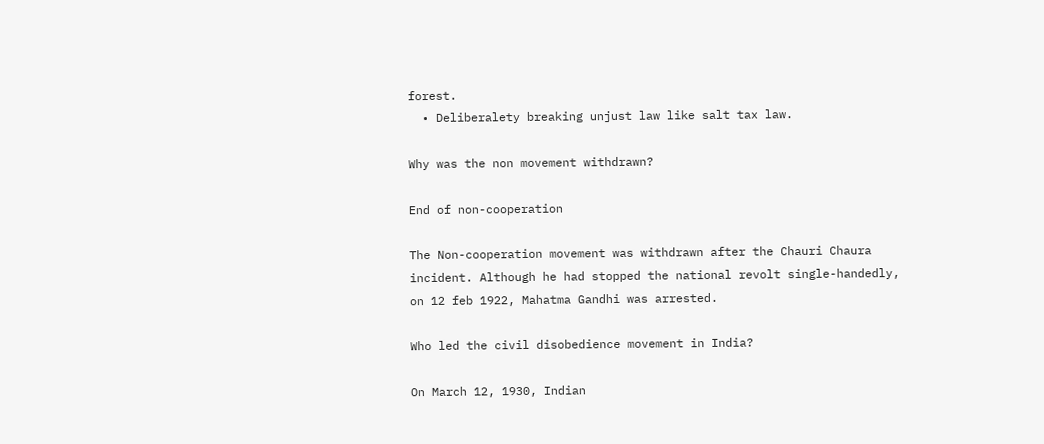forest.
  • Deliberalety breaking unjust law like salt tax law.

Why was the non movement withdrawn?

End of non-cooperation

The Non-cooperation movement was withdrawn after the Chauri Chaura incident. Although he had stopped the national revolt single-handedly, on 12 feb 1922, Mahatma Gandhi was arrested.

Who led the civil disobedience movement in India?

On March 12, 1930, Indian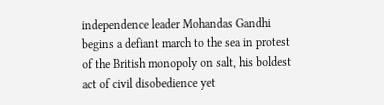independence leader Mohandas Gandhi begins a defiant march to the sea in protest of the British monopoly on salt, his boldest act of civil disobedience yet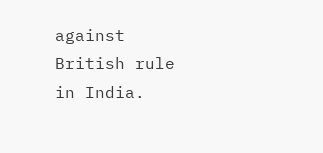against British rule in India.